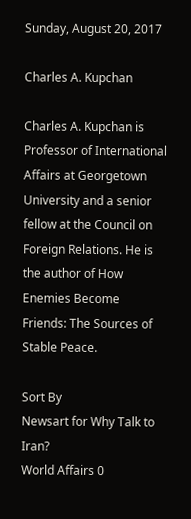Sunday, August 20, 2017

Charles A. Kupchan

Charles A. Kupchan is Professor of International Affairs at Georgetown University and a senior fellow at the Council on Foreign Relations. He is the author of How Enemies Become Friends: The Sources of Stable Peace.

Sort By
Newsart for Why Talk to Iran?
World Affairs 0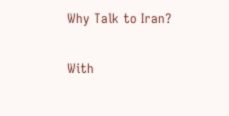Why Talk to Iran?

With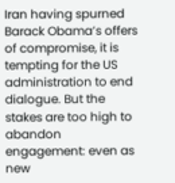Iran having spurned Barack Obama’s offers of compromise, it is tempting for the US administration to end dialogue. But the stakes are too high to abandon engagement: even as new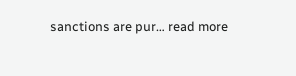sanctions are pur… read more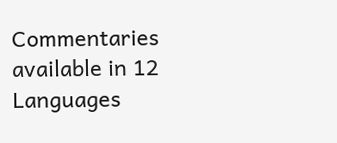Commentaries available in 12 Languages